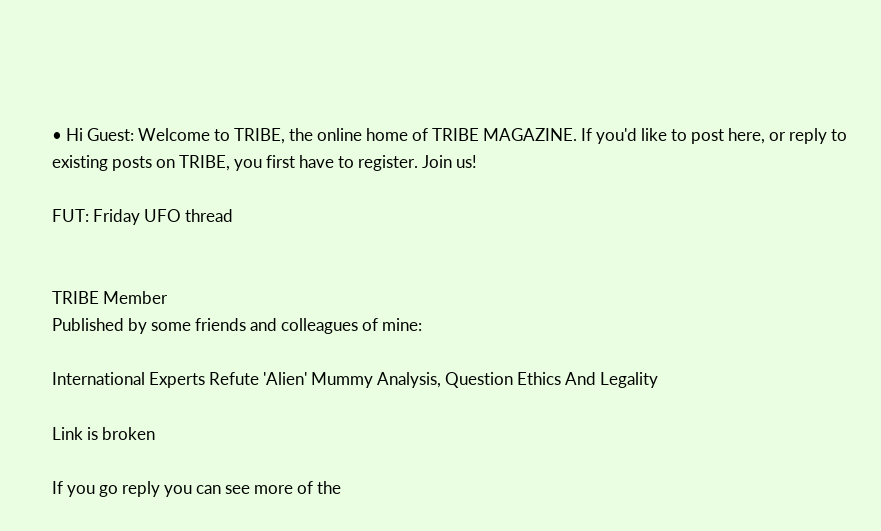• Hi Guest: Welcome to TRIBE, the online home of TRIBE MAGAZINE. If you'd like to post here, or reply to existing posts on TRIBE, you first have to register. Join us!

FUT: Friday UFO thread


TRIBE Member
Published by some friends and colleagues of mine:

International Experts Refute 'Alien' Mummy Analysis, Question Ethics And Legality

Link is broken

If you go reply you can see more of the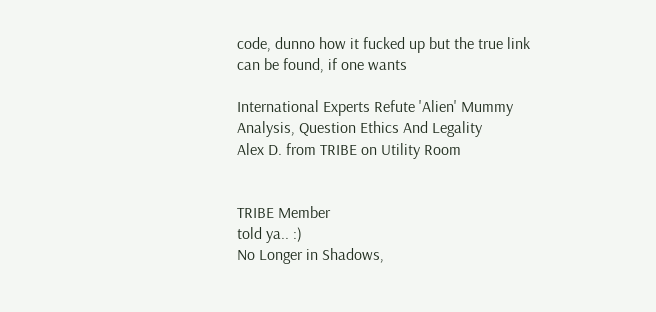code, dunno how it fucked up but the true link can be found, if one wants

International Experts Refute 'Alien' Mummy Analysis, Question Ethics And Legality
Alex D. from TRIBE on Utility Room


TRIBE Member
told ya.. :)
No Longer in Shadows,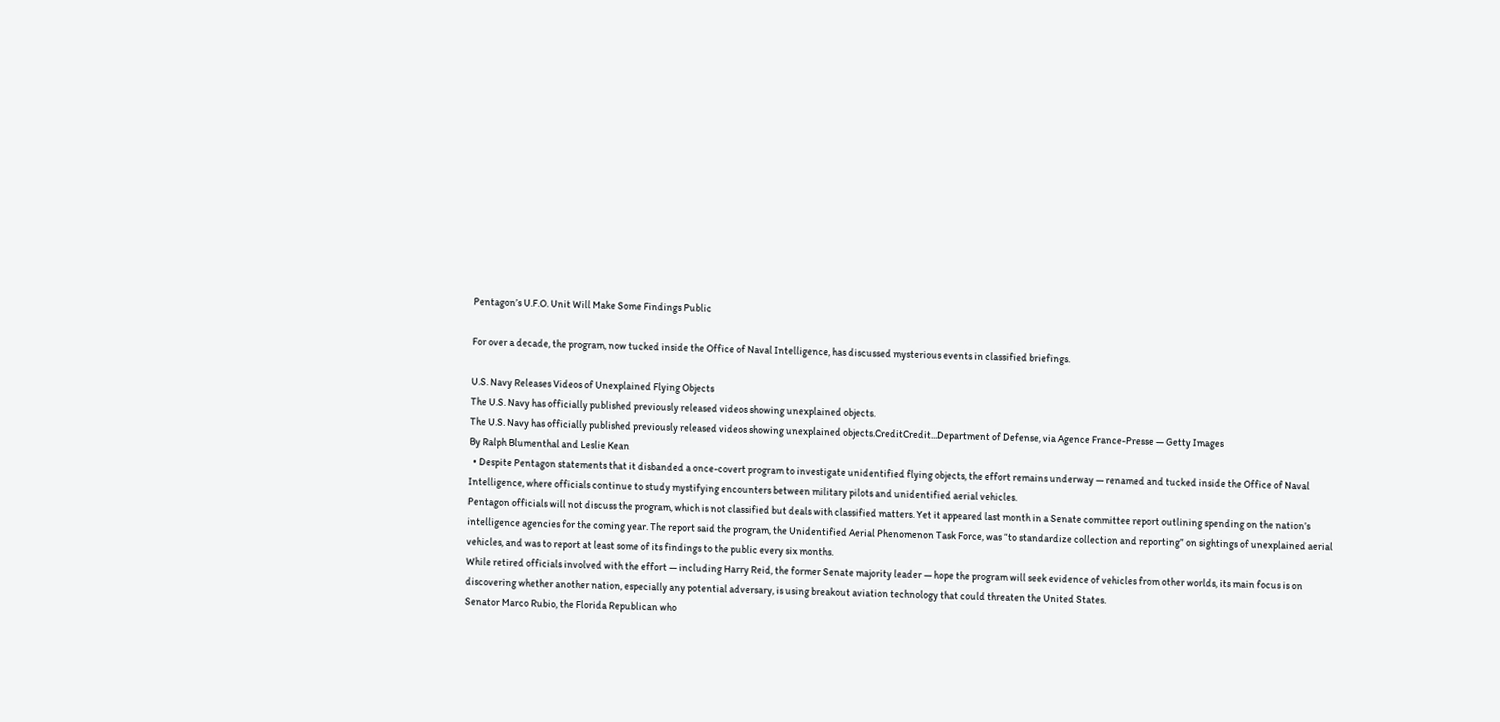Pentagon’s U.F.O. Unit Will Make Some Findings Public

For over a decade, the program, now tucked inside the Office of Naval Intelligence, has discussed mysterious events in classified briefings.

U.S. Navy Releases Videos of Unexplained Flying Objects
The U.S. Navy has officially published previously released videos showing unexplained objects.
The U.S. Navy has officially published previously released videos showing unexplained objects.CreditCredit...Department of Defense, via Agence France-Presse — Getty Images
By Ralph Blumenthal and Leslie Kean
  • Despite Pentagon statements that it disbanded a once-covert program to investigate unidentified flying objects, the effort remains underway — renamed and tucked inside the Office of Naval Intelligence, where officials continue to study mystifying encounters between military pilots and unidentified aerial vehicles.
Pentagon officials will not discuss the program, which is not classified but deals with classified matters. Yet it appeared last month in a Senate committee report outlining spending on the nation’s intelligence agencies for the coming year. The report said the program, the Unidentified Aerial Phenomenon Task Force, was “to standardize collection and reporting” on sightings of unexplained aerial vehicles, and was to report at least some of its findings to the public every six months.
While retired officials involved with the effort — including Harry Reid, the former Senate majority leader — hope the program will seek evidence of vehicles from other worlds, its main focus is on discovering whether another nation, especially any potential adversary, is using breakout aviation technology that could threaten the United States.
Senator Marco Rubio, the Florida Republican who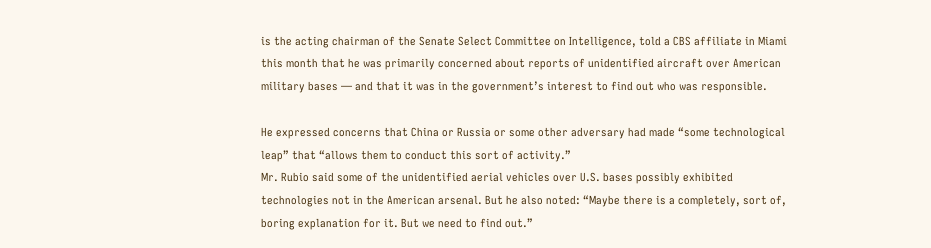is the acting chairman of the Senate Select Committee on Intelligence, told a CBS affiliate in Miami this month that he was primarily concerned about reports of unidentified aircraft over American military bases — and that it was in the government’s interest to find out who was responsible.

He expressed concerns that China or Russia or some other adversary had made “some technological leap” that “allows them to conduct this sort of activity.”
Mr. Rubio said some of the unidentified aerial vehicles over U.S. bases possibly exhibited technologies not in the American arsenal. But he also noted: “Maybe there is a completely, sort of, boring explanation for it. But we need to find out.”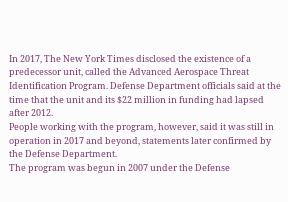In 2017, The New York Times disclosed the existence of a predecessor unit, called the Advanced Aerospace Threat Identification Program. Defense Department officials said at the time that the unit and its $22 million in funding had lapsed after 2012.
People working with the program, however, said it was still in operation in 2017 and beyond, statements later confirmed by the Defense Department.
The program was begun in 2007 under the Defense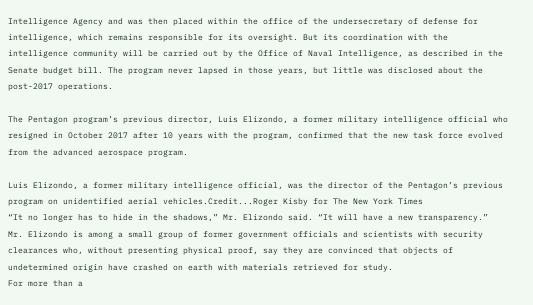Intelligence Agency and was then placed within the office of the undersecretary of defense for intelligence, which remains responsible for its oversight. But its coordination with the intelligence community will be carried out by the Office of Naval Intelligence, as described in the Senate budget bill. The program never lapsed in those years, but little was disclosed about the post-2017 operations.

The Pentagon program’s previous director, Luis Elizondo, a former military intelligence official who resigned in October 2017 after 10 years with the program, confirmed that the new task force evolved from the advanced aerospace program.

Luis Elizondo, a former military intelligence official, was the director of the Pentagon’s previous program on unidentified aerial vehicles.Credit...Roger Kisby for The New York Times
“It no longer has to hide in the shadows,” Mr. Elizondo said. “It will have a new transparency.”
Mr. Elizondo is among a small group of former government officials and scientists with security clearances who, without presenting physical proof, say they are convinced that objects of undetermined origin have crashed on earth with materials retrieved for study.
For more than a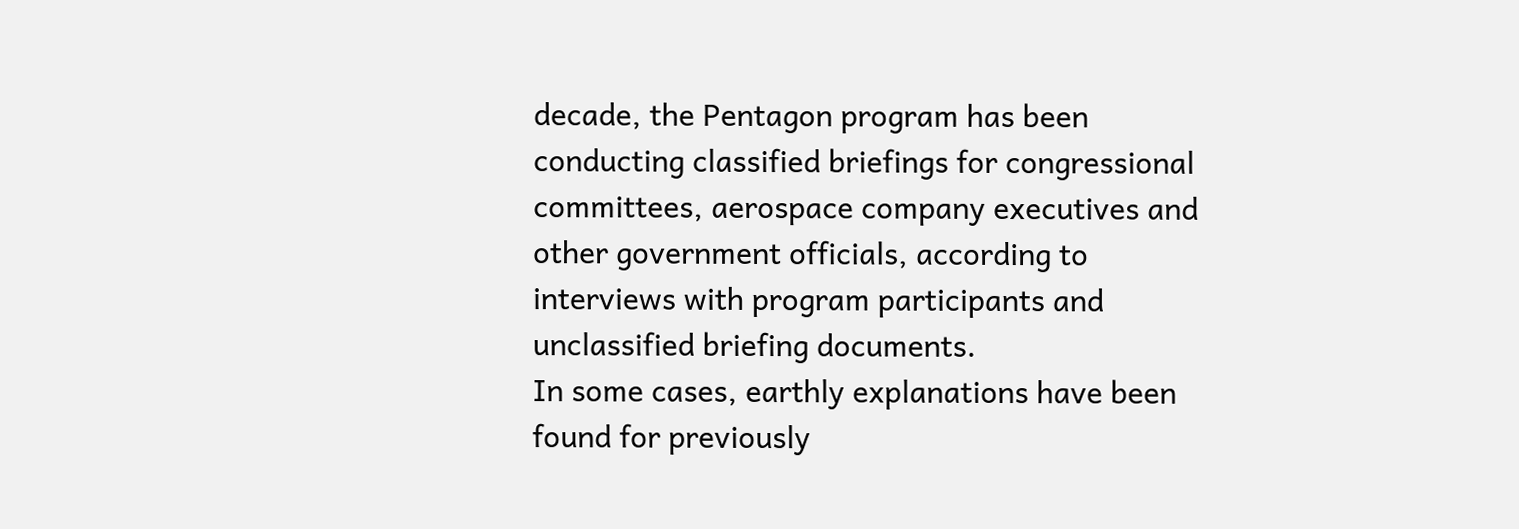decade, the Pentagon program has been conducting classified briefings for congressional committees, aerospace company executives and other government officials, according to interviews with program participants and unclassified briefing documents.
In some cases, earthly explanations have been found for previously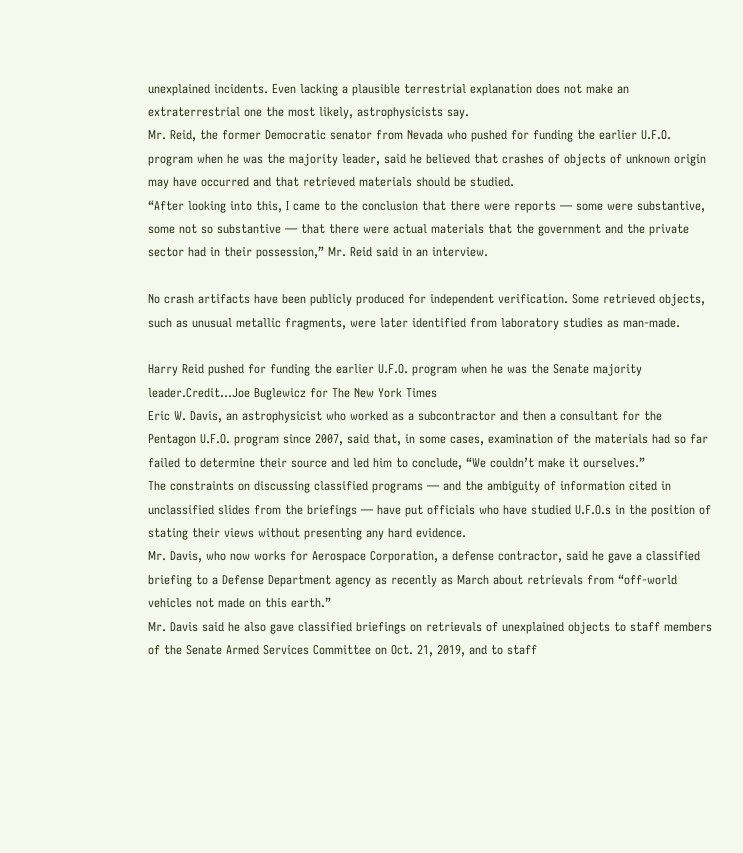unexplained incidents. Even lacking a plausible terrestrial explanation does not make an extraterrestrial one the most likely, astrophysicists say.
Mr. Reid, the former Democratic senator from Nevada who pushed for funding the earlier U.F.O. program when he was the majority leader, said he believed that crashes of objects of unknown origin may have occurred and that retrieved materials should be studied.
“After looking into this, I came to the conclusion that there were reports — some were substantive, some not so substantive — that there were actual materials that the government and the private sector had in their possession,” Mr. Reid said in an interview.

No crash artifacts have been publicly produced for independent verification. Some retrieved objects, such as unusual metallic fragments, were later identified from laboratory studies as man-made.

Harry Reid pushed for funding the earlier U.F.O. program when he was the Senate majority leader.Credit...Joe Buglewicz for The New York Times
Eric W. Davis, an astrophysicist who worked as a subcontractor and then a consultant for the Pentagon U.F.O. program since 2007, said that, in some cases, examination of the materials had so far failed to determine their source and led him to conclude, “We couldn’t make it ourselves.”
The constraints on discussing classified programs — and the ambiguity of information cited in unclassified slides from the briefings — have put officials who have studied U.F.O.s in the position of stating their views without presenting any hard evidence.
Mr. Davis, who now works for Aerospace Corporation, a defense contractor, said he gave a classified briefing to a Defense Department agency as recently as March about retrievals from “off-world vehicles not made on this earth.”
Mr. Davis said he also gave classified briefings on retrievals of unexplained objects to staff members of the Senate Armed Services Committee on Oct. 21, 2019, and to staff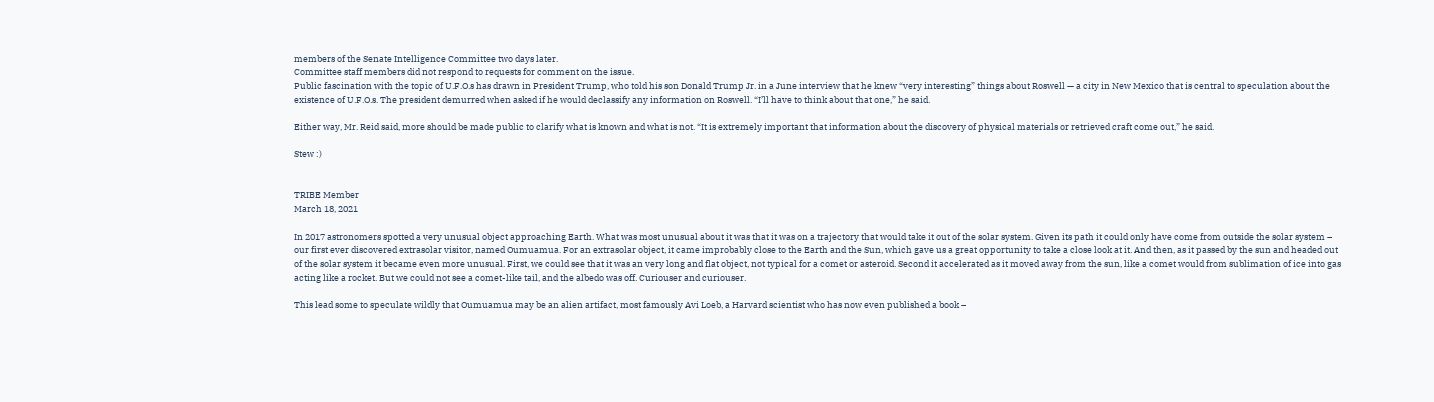members of the Senate Intelligence Committee two days later.
Committee staff members did not respond to requests for comment on the issue.
Public fascination with the topic of U.F.O.s has drawn in President Trump, who told his son Donald Trump Jr. in a June interview that he knew “very interesting” things about Roswell — a city in New Mexico that is central to speculation about the existence of U.F.O.s. The president demurred when asked if he would declassify any information on Roswell. “I’ll have to think about that one,” he said.

Either way, Mr. Reid said, more should be made public to clarify what is known and what is not. “It is extremely important that information about the discovery of physical materials or retrieved craft come out,” he said.

Stew :)


TRIBE Member
March 18, 2021

In 2017 astronomers spotted a very unusual object approaching Earth. What was most unusual about it was that it was on a trajectory that would take it out of the solar system. Given its path it could only have come from outside the solar system – our first ever discovered extrasolar visitor, named Oumuamua. For an extrasolar object, it came improbably close to the Earth and the Sun, which gave us a great opportunity to take a close look at it. And then, as it passed by the sun and headed out of the solar system it became even more unusual. First, we could see that it was an very long and flat object, not typical for a comet or asteroid. Second it accelerated as it moved away from the sun, like a comet would from sublimation of ice into gas acting like a rocket. But we could not see a comet-like tail, and the albedo was off. Curiouser and curiouser.

This lead some to speculate wildly that Oumuamua may be an alien artifact, most famously Avi Loeb, a Harvard scientist who has now even published a book –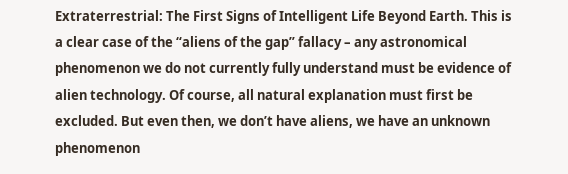Extraterrestrial: The First Signs of Intelligent Life Beyond Earth. This is a clear case of the “aliens of the gap” fallacy – any astronomical phenomenon we do not currently fully understand must be evidence of alien technology. Of course, all natural explanation must first be excluded. But even then, we don’t have aliens, we have an unknown phenomenon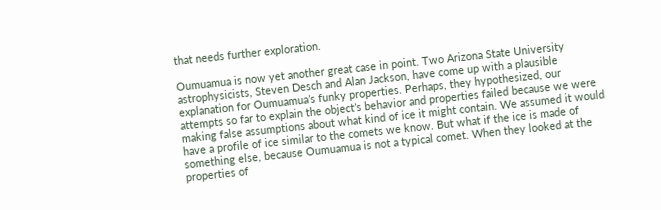that needs further exploration.

Oumuamua is now yet another great case in point. Two Arizona State University astrophysicists, Steven Desch and Alan Jackson, have come up with a plausible explanation for Oumuamua’s funky properties. Perhaps, they hypothesized, our attempts so far to explain the object’s behavior and properties failed because we were making false assumptions about what kind of ice it might contain. We assumed it would have a profile of ice similar to the comets we know. But what if the ice is made of something else, because Oumuamua is not a typical comet. When they looked at the properties of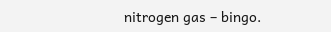nitrogen gas – bingo.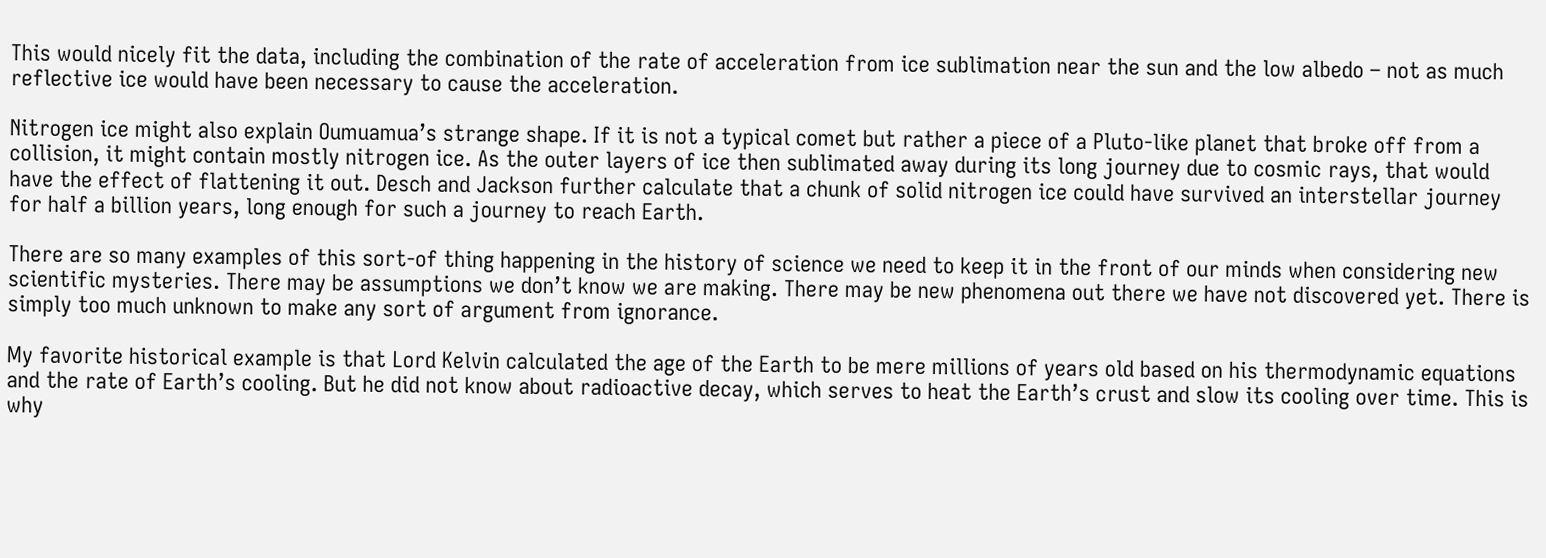This would nicely fit the data, including the combination of the rate of acceleration from ice sublimation near the sun and the low albedo – not as much reflective ice would have been necessary to cause the acceleration.

Nitrogen ice might also explain Oumuamua’s strange shape. If it is not a typical comet but rather a piece of a Pluto-like planet that broke off from a collision, it might contain mostly nitrogen ice. As the outer layers of ice then sublimated away during its long journey due to cosmic rays, that would have the effect of flattening it out. Desch and Jackson further calculate that a chunk of solid nitrogen ice could have survived an interstellar journey for half a billion years, long enough for such a journey to reach Earth.

There are so many examples of this sort-of thing happening in the history of science we need to keep it in the front of our minds when considering new scientific mysteries. There may be assumptions we don’t know we are making. There may be new phenomena out there we have not discovered yet. There is simply too much unknown to make any sort of argument from ignorance.

My favorite historical example is that Lord Kelvin calculated the age of the Earth to be mere millions of years old based on his thermodynamic equations and the rate of Earth’s cooling. But he did not know about radioactive decay, which serves to heat the Earth’s crust and slow its cooling over time. This is why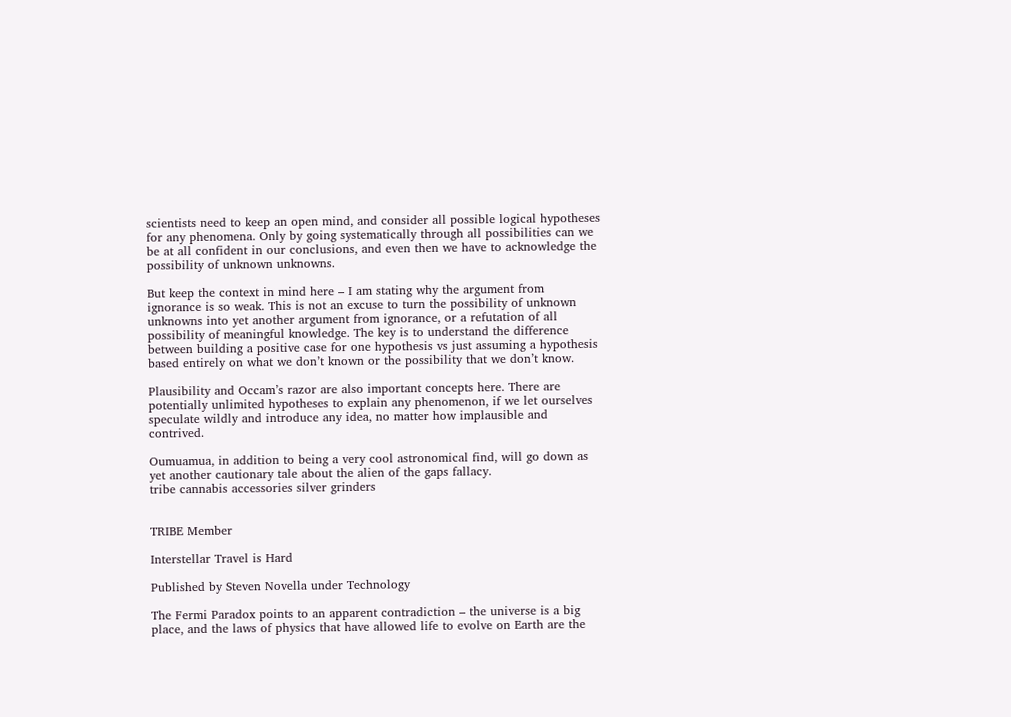scientists need to keep an open mind, and consider all possible logical hypotheses for any phenomena. Only by going systematically through all possibilities can we be at all confident in our conclusions, and even then we have to acknowledge the possibility of unknown unknowns.

But keep the context in mind here – I am stating why the argument from ignorance is so weak. This is not an excuse to turn the possibility of unknown unknowns into yet another argument from ignorance, or a refutation of all possibility of meaningful knowledge. The key is to understand the difference between building a positive case for one hypothesis vs just assuming a hypothesis based entirely on what we don’t known or the possibility that we don’t know.

Plausibility and Occam’s razor are also important concepts here. There are potentially unlimited hypotheses to explain any phenomenon, if we let ourselves speculate wildly and introduce any idea, no matter how implausible and contrived.

Oumuamua, in addition to being a very cool astronomical find, will go down as yet another cautionary tale about the alien of the gaps fallacy.
tribe cannabis accessories silver grinders


TRIBE Member

Interstellar Travel is Hard

Published by Steven Novella under Technology

The Fermi Paradox points to an apparent contradiction – the universe is a big place, and the laws of physics that have allowed life to evolve on Earth are the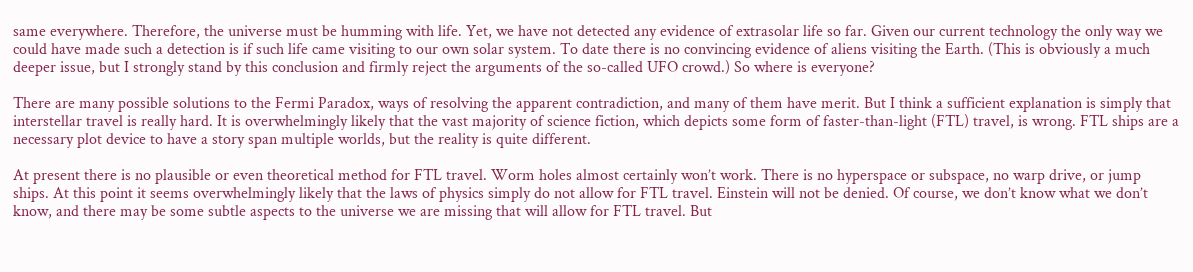same everywhere. Therefore, the universe must be humming with life. Yet, we have not detected any evidence of extrasolar life so far. Given our current technology the only way we could have made such a detection is if such life came visiting to our own solar system. To date there is no convincing evidence of aliens visiting the Earth. (This is obviously a much deeper issue, but I strongly stand by this conclusion and firmly reject the arguments of the so-called UFO crowd.) So where is everyone?

There are many possible solutions to the Fermi Paradox, ways of resolving the apparent contradiction, and many of them have merit. But I think a sufficient explanation is simply that interstellar travel is really hard. It is overwhelmingly likely that the vast majority of science fiction, which depicts some form of faster-than-light (FTL) travel, is wrong. FTL ships are a necessary plot device to have a story span multiple worlds, but the reality is quite different.

At present there is no plausible or even theoretical method for FTL travel. Worm holes almost certainly won’t work. There is no hyperspace or subspace, no warp drive, or jump ships. At this point it seems overwhelmingly likely that the laws of physics simply do not allow for FTL travel. Einstein will not be denied. Of course, we don’t know what we don’t know, and there may be some subtle aspects to the universe we are missing that will allow for FTL travel. But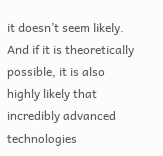it doesn’t seem likely. And if it is theoretically possible, it is also highly likely that incredibly advanced technologies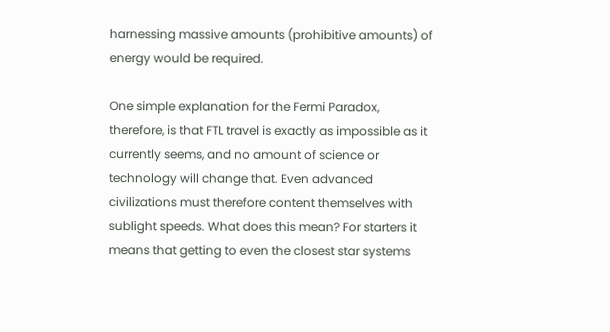harnessing massive amounts (prohibitive amounts) of energy would be required.

One simple explanation for the Fermi Paradox, therefore, is that FTL travel is exactly as impossible as it currently seems, and no amount of science or technology will change that. Even advanced civilizations must therefore content themselves with sublight speeds. What does this mean? For starters it means that getting to even the closest star systems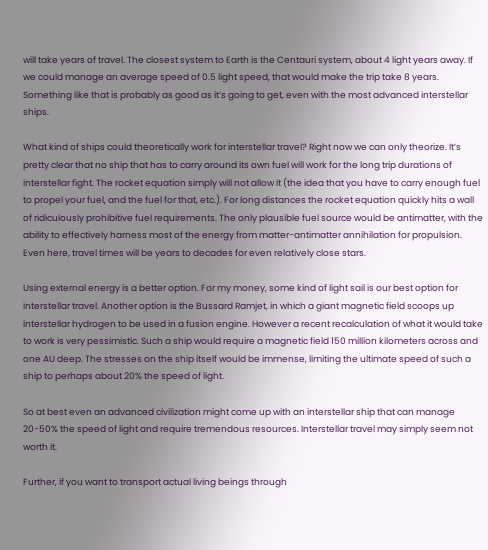will take years of travel. The closest system to Earth is the Centauri system, about 4 light years away. If we could manage an average speed of 0.5 light speed, that would make the trip take 8 years. Something like that is probably as good as it’s going to get, even with the most advanced interstellar ships.

What kind of ships could theoretically work for interstellar travel? Right now we can only theorize. It’s pretty clear that no ship that has to carry around its own fuel will work for the long trip durations of interstellar fight. The rocket equation simply will not allow it (the idea that you have to carry enough fuel to propel your fuel, and the fuel for that, etc.). For long distances the rocket equation quickly hits a wall of ridiculously prohibitive fuel requirements. The only plausible fuel source would be antimatter, with the ability to effectively harness most of the energy from matter-antimatter annihilation for propulsion. Even here, travel times will be years to decades for even relatively close stars.

Using external energy is a better option. For my money, some kind of light sail is our best option for interstellar travel. Another option is the Bussard Ramjet, in which a giant magnetic field scoops up interstellar hydrogen to be used in a fusion engine. However a recent recalculation of what it would take to work is very pessimistic. Such a ship would require a magnetic field 150 million kilometers across and one AU deep. The stresses on the ship itself would be immense, limiting the ultimate speed of such a ship to perhaps about 20% the speed of light.

So at best even an advanced civilization might come up with an interstellar ship that can manage 20-50% the speed of light and require tremendous resources. Interstellar travel may simply seem not worth it.

Further, if you want to transport actual living beings through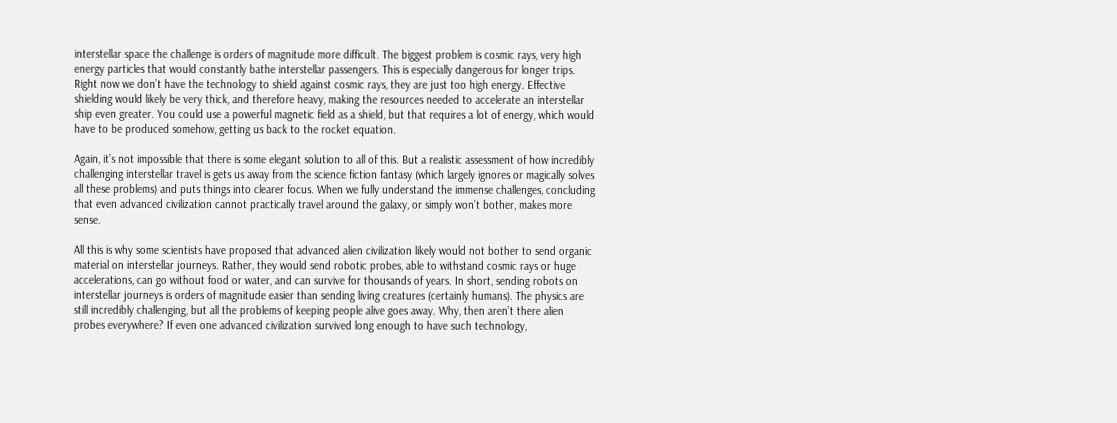interstellar space the challenge is orders of magnitude more difficult. The biggest problem is cosmic rays, very high energy particles that would constantly bathe interstellar passengers. This is especially dangerous for longer trips. Right now we don’t have the technology to shield against cosmic rays, they are just too high energy. Effective shielding would likely be very thick, and therefore heavy, making the resources needed to accelerate an interstellar ship even greater. You could use a powerful magnetic field as a shield, but that requires a lot of energy, which would have to be produced somehow, getting us back to the rocket equation.

Again, it’s not impossible that there is some elegant solution to all of this. But a realistic assessment of how incredibly challenging interstellar travel is gets us away from the science fiction fantasy (which largely ignores or magically solves all these problems) and puts things into clearer focus. When we fully understand the immense challenges, concluding that even advanced civilization cannot practically travel around the galaxy, or simply won’t bother, makes more sense.

All this is why some scientists have proposed that advanced alien civilization likely would not bother to send organic material on interstellar journeys. Rather, they would send robotic probes, able to withstand cosmic rays or huge accelerations, can go without food or water, and can survive for thousands of years. In short, sending robots on interstellar journeys is orders of magnitude easier than sending living creatures (certainly humans). The physics are still incredibly challenging, but all the problems of keeping people alive goes away. Why, then aren’t there alien probes everywhere? If even one advanced civilization survived long enough to have such technology,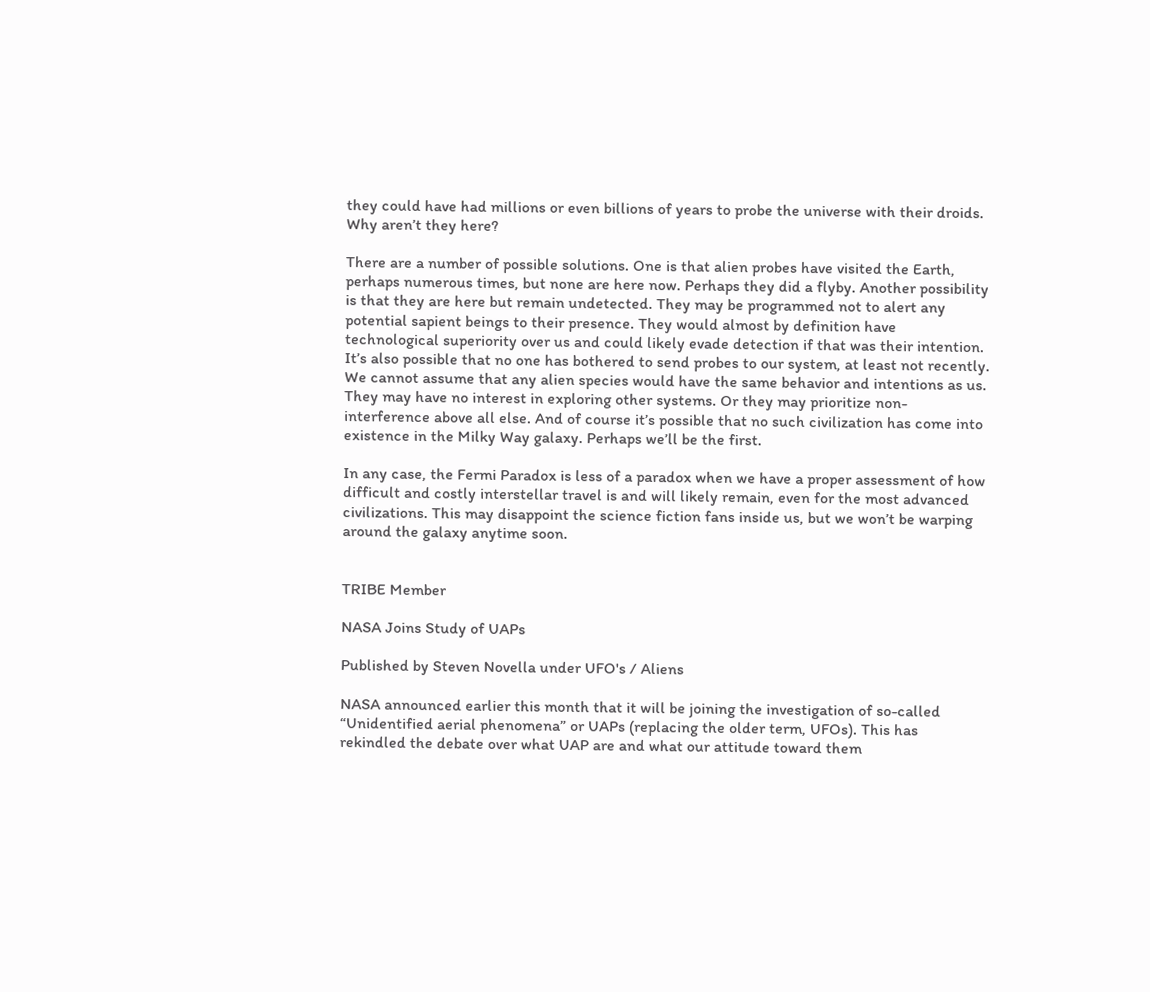they could have had millions or even billions of years to probe the universe with their droids. Why aren’t they here?

There are a number of possible solutions. One is that alien probes have visited the Earth, perhaps numerous times, but none are here now. Perhaps they did a flyby. Another possibility is that they are here but remain undetected. They may be programmed not to alert any potential sapient beings to their presence. They would almost by definition have technological superiority over us and could likely evade detection if that was their intention. It’s also possible that no one has bothered to send probes to our system, at least not recently. We cannot assume that any alien species would have the same behavior and intentions as us. They may have no interest in exploring other systems. Or they may prioritize non-interference above all else. And of course it’s possible that no such civilization has come into existence in the Milky Way galaxy. Perhaps we’ll be the first.

In any case, the Fermi Paradox is less of a paradox when we have a proper assessment of how difficult and costly interstellar travel is and will likely remain, even for the most advanced civilizations. This may disappoint the science fiction fans inside us, but we won’t be warping around the galaxy anytime soon.


TRIBE Member

NASA Joins Study of UAPs

Published by Steven Novella under UFO's / Aliens

NASA announced earlier this month that it will be joining the investigation of so-called “Unidentified aerial phenomena” or UAPs (replacing the older term, UFOs). This has rekindled the debate over what UAP are and what our attitude toward them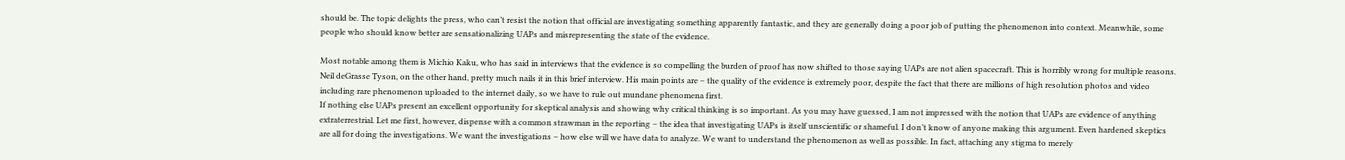should be. The topic delights the press, who can’t resist the notion that official are investigating something apparently fantastic, and they are generally doing a poor job of putting the phenomenon into context. Meanwhile, some people who should know better are sensationalizing UAPs and misrepresenting the state of the evidence.

Most notable among them is Michio Kaku, who has said in interviews that the evidence is so compelling the burden of proof has now shifted to those saying UAPs are not alien spacecraft. This is horribly wrong for multiple reasons. Neil deGrasse Tyson, on the other hand, pretty much nails it in this brief interview. His main points are – the quality of the evidence is extremely poor, despite the fact that there are millions of high resolution photos and video including rare phenomenon uploaded to the internet daily, so we have to rule out mundane phenomena first.
If nothing else UAPs present an excellent opportunity for skeptical analysis and showing why critical thinking is so important. As you may have guessed, I am not impressed with the notion that UAPs are evidence of anything extraterrestrial. Let me first, however, dispense with a common strawman in the reporting – the idea that investigating UAPs is itself unscientific or shameful. I don’t know of anyone making this argument. Even hardened skeptics are all for doing the investigations. We want the investigations – how else will we have data to analyze. We want to understand the phenomenon as well as possible. In fact, attaching any stigma to merely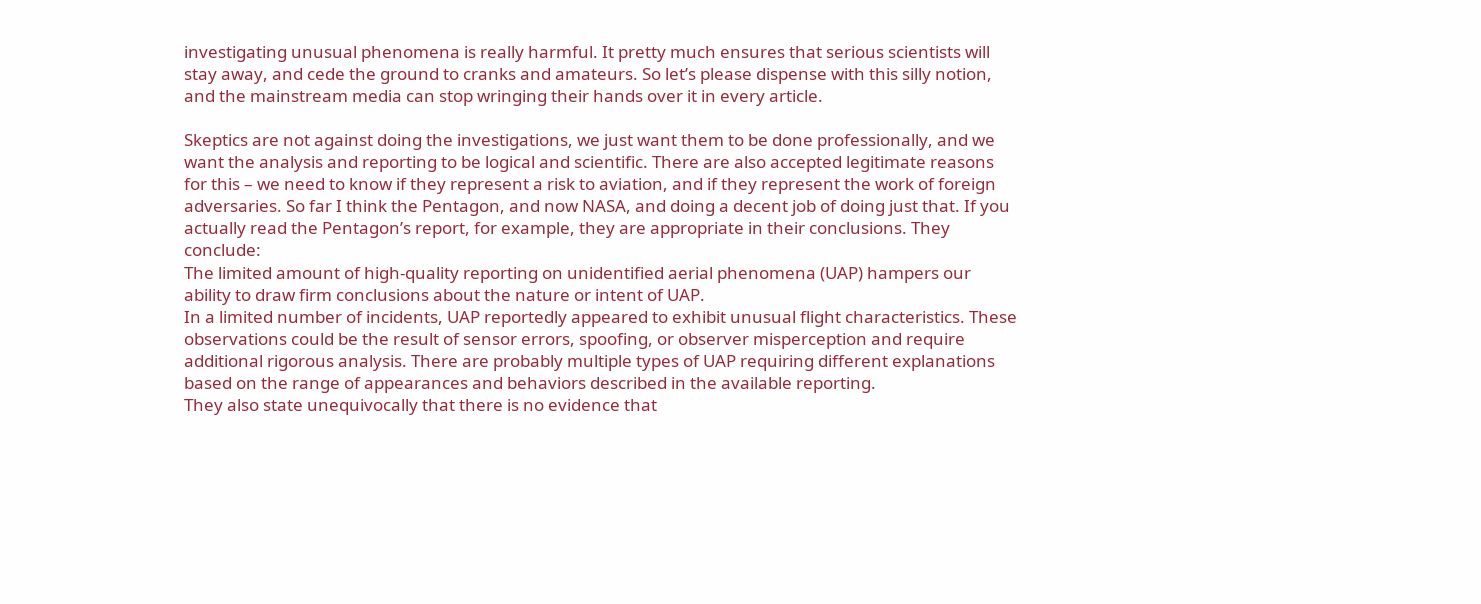investigating unusual phenomena is really harmful. It pretty much ensures that serious scientists will stay away, and cede the ground to cranks and amateurs. So let’s please dispense with this silly notion, and the mainstream media can stop wringing their hands over it in every article.

Skeptics are not against doing the investigations, we just want them to be done professionally, and we want the analysis and reporting to be logical and scientific. There are also accepted legitimate reasons for this – we need to know if they represent a risk to aviation, and if they represent the work of foreign adversaries. So far I think the Pentagon, and now NASA, and doing a decent job of doing just that. If you actually read the Pentagon’s report, for example, they are appropriate in their conclusions. They conclude:
The limited amount of high-quality reporting on unidentified aerial phenomena (UAP) hampers our ability to draw firm conclusions about the nature or intent of UAP.
In a limited number of incidents, UAP reportedly appeared to exhibit unusual flight characteristics. These observations could be the result of sensor errors, spoofing, or observer misperception and require additional rigorous analysis. There are probably multiple types of UAP requiring different explanations based on the range of appearances and behaviors described in the available reporting.
They also state unequivocally that there is no evidence that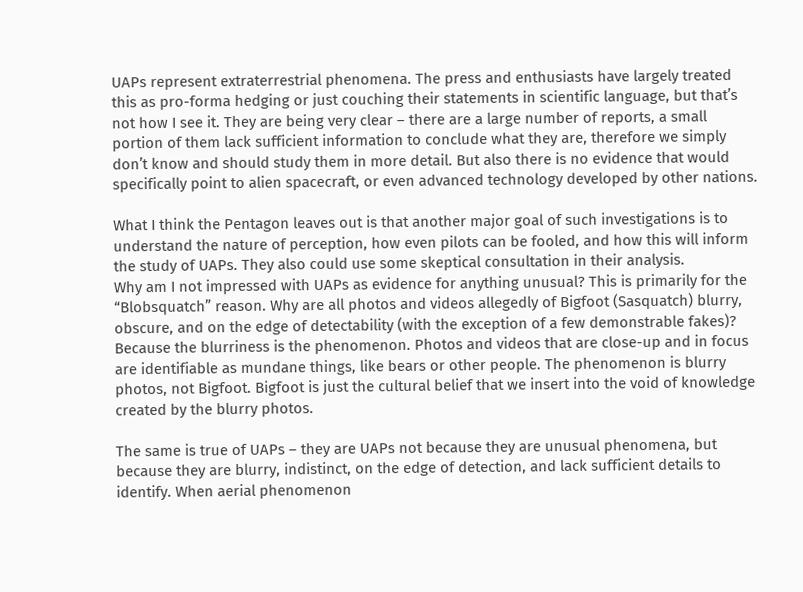UAPs represent extraterrestrial phenomena. The press and enthusiasts have largely treated this as pro-forma hedging or just couching their statements in scientific language, but that’s not how I see it. They are being very clear – there are a large number of reports, a small portion of them lack sufficient information to conclude what they are, therefore we simply don’t know and should study them in more detail. But also there is no evidence that would specifically point to alien spacecraft, or even advanced technology developed by other nations.

What I think the Pentagon leaves out is that another major goal of such investigations is to understand the nature of perception, how even pilots can be fooled, and how this will inform the study of UAPs. They also could use some skeptical consultation in their analysis.
Why am I not impressed with UAPs as evidence for anything unusual? This is primarily for the “Blobsquatch” reason. Why are all photos and videos allegedly of Bigfoot (Sasquatch) blurry, obscure, and on the edge of detectability (with the exception of a few demonstrable fakes)? Because the blurriness is the phenomenon. Photos and videos that are close-up and in focus are identifiable as mundane things, like bears or other people. The phenomenon is blurry photos, not Bigfoot. Bigfoot is just the cultural belief that we insert into the void of knowledge created by the blurry photos.

The same is true of UAPs – they are UAPs not because they are unusual phenomena, but because they are blurry, indistinct, on the edge of detection, and lack sufficient details to identify. When aerial phenomenon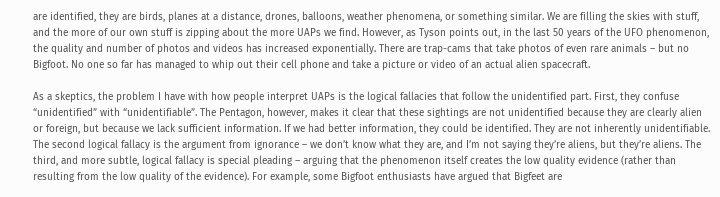are identified, they are birds, planes at a distance, drones, balloons, weather phenomena, or something similar. We are filling the skies with stuff, and the more of our own stuff is zipping about the more UAPs we find. However, as Tyson points out, in the last 50 years of the UFO phenomenon, the quality and number of photos and videos has increased exponentially. There are trap-cams that take photos of even rare animals – but no Bigfoot. No one so far has managed to whip out their cell phone and take a picture or video of an actual alien spacecraft.

As a skeptics, the problem I have with how people interpret UAPs is the logical fallacies that follow the unidentified part. First, they confuse “unidentified” with “unidentifiable”. The Pentagon, however, makes it clear that these sightings are not unidentified because they are clearly alien or foreign, but because we lack sufficient information. If we had better information, they could be identified. They are not inherently unidentifiable. The second logical fallacy is the argument from ignorance – we don’t know what they are, and I’m not saying they’re aliens, but they’re aliens. The third, and more subtle, logical fallacy is special pleading – arguing that the phenomenon itself creates the low quality evidence (rather than resulting from the low quality of the evidence). For example, some Bigfoot enthusiasts have argued that Bigfeet are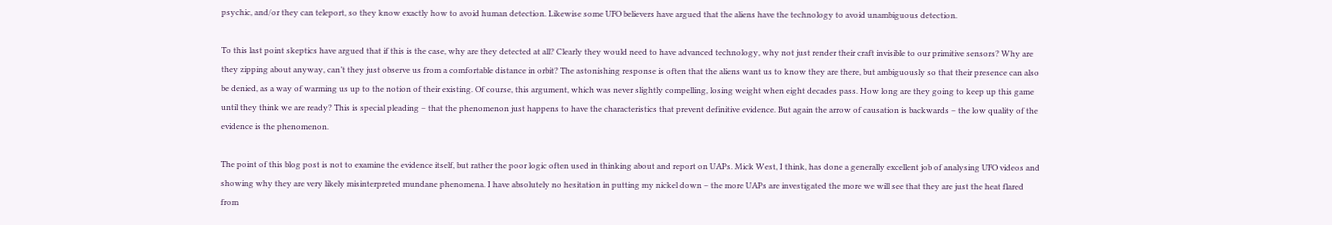psychic, and/or they can teleport, so they know exactly how to avoid human detection. Likewise some UFO believers have argued that the aliens have the technology to avoid unambiguous detection.

To this last point skeptics have argued that if this is the case, why are they detected at all? Clearly they would need to have advanced technology, why not just render their craft invisible to our primitive sensors? Why are they zipping about anyway, can’t they just observe us from a comfortable distance in orbit? The astonishing response is often that the aliens want us to know they are there, but ambiguously so that their presence can also be denied, as a way of warming us up to the notion of their existing. Of course, this argument, which was never slightly compelling, losing weight when eight decades pass. How long are they going to keep up this game until they think we are ready? This is special pleading – that the phenomenon just happens to have the characteristics that prevent definitive evidence. But again the arrow of causation is backwards – the low quality of the evidence is the phenomenon.

The point of this blog post is not to examine the evidence itself, but rather the poor logic often used in thinking about and report on UAPs. Mick West, I think, has done a generally excellent job of analysing UFO videos and showing why they are very likely misinterpreted mundane phenomena. I have absolutely no hesitation in putting my nickel down – the more UAPs are investigated the more we will see that they are just the heat flared from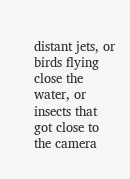distant jets, or birds flying close the water, or insects that got close to the camera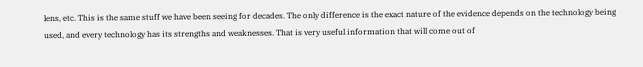lens, etc. This is the same stuff we have been seeing for decades. The only difference is the exact nature of the evidence depends on the technology being used, and every technology has its strengths and weaknesses. That is very useful information that will come out of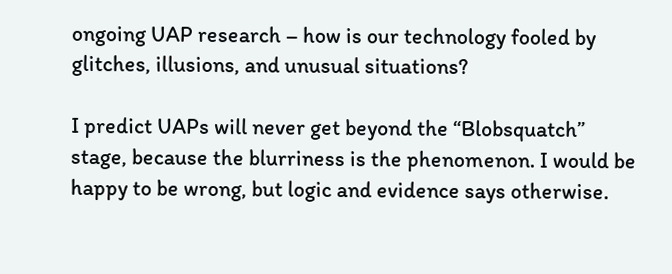ongoing UAP research – how is our technology fooled by glitches, illusions, and unusual situations?

I predict UAPs will never get beyond the “Blobsquatch” stage, because the blurriness is the phenomenon. I would be happy to be wrong, but logic and evidence says otherwise.